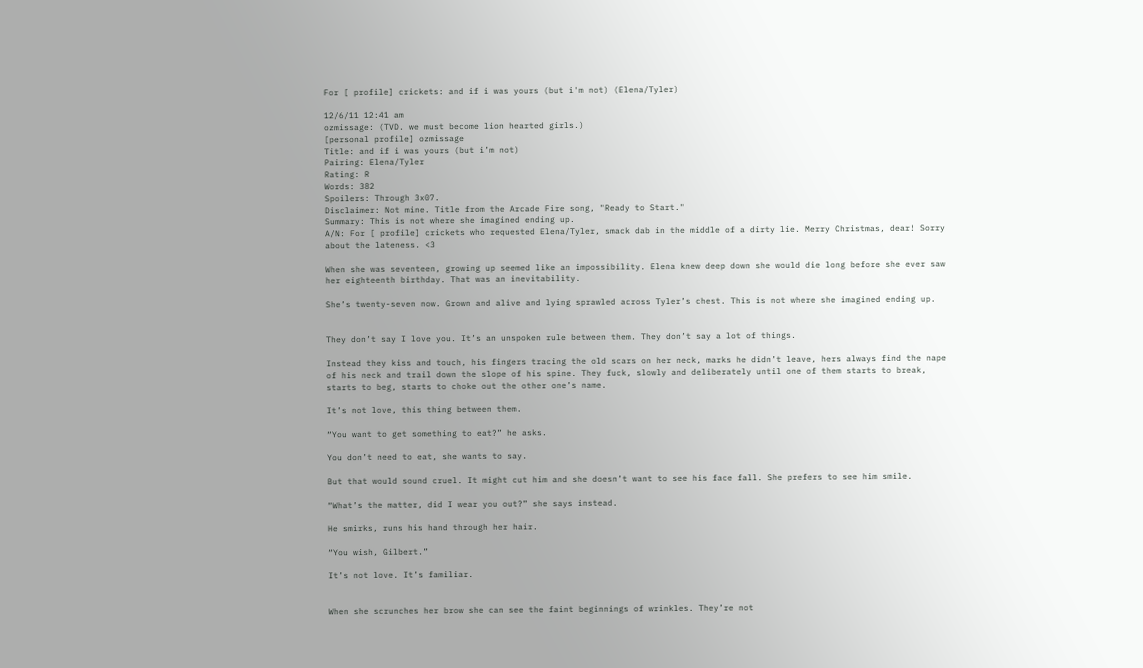For [ profile] crickets: and if i was yours (but i'm not) (Elena/Tyler)

12/6/11 12:41 am
ozmissage: (TVD. we must become lion hearted girls.)
[personal profile] ozmissage
Title: and if i was yours (but i’m not)
Pairing: Elena/Tyler
Rating: R
Words: 382
Spoilers: Through 3x07.
Disclaimer: Not mine. Title from the Arcade Fire song, "Ready to Start."
Summary: This is not where she imagined ending up.
A/N: For [ profile] crickets who requested Elena/Tyler, smack dab in the middle of a dirty lie. Merry Christmas, dear! Sorry about the lateness. <3

When she was seventeen, growing up seemed like an impossibility. Elena knew deep down she would die long before she ever saw her eighteenth birthday. That was an inevitability.

She’s twenty-seven now. Grown and alive and lying sprawled across Tyler’s chest. This is not where she imagined ending up.


They don’t say I love you. It’s an unspoken rule between them. They don’t say a lot of things.

Instead they kiss and touch, his fingers tracing the old scars on her neck, marks he didn’t leave, hers always find the nape of his neck and trail down the slope of his spine. They fuck, slowly and deliberately until one of them starts to break, starts to beg, starts to choke out the other one’s name.

It’s not love, this thing between them.

“You want to get something to eat?” he asks.

You don’t need to eat, she wants to say.

But that would sound cruel. It might cut him and she doesn’t want to see his face fall. She prefers to see him smile.

“What’s the matter, did I wear you out?” she says instead.

He smirks, runs his hand through her hair.

“You wish, Gilbert.”

It’s not love. It’s familiar.


When she scrunches her brow she can see the faint beginnings of wrinkles. They’re not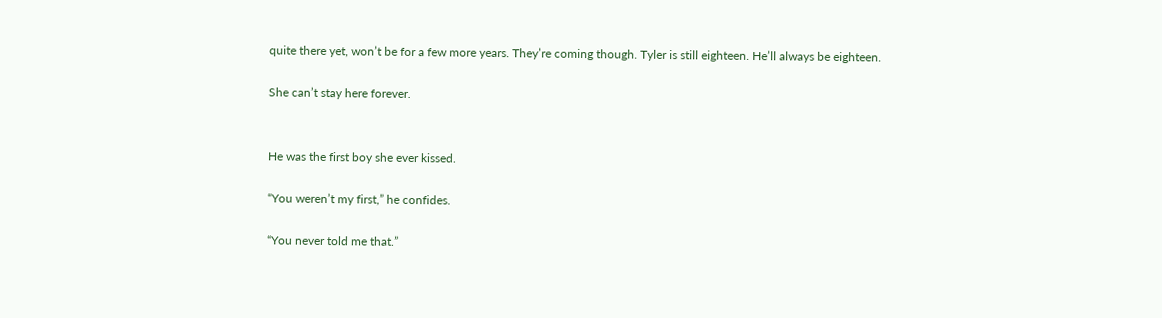quite there yet, won’t be for a few more years. They’re coming though. Tyler is still eighteen. He’ll always be eighteen.

She can’t stay here forever.


He was the first boy she ever kissed.

“You weren’t my first,” he confides.

“You never told me that.”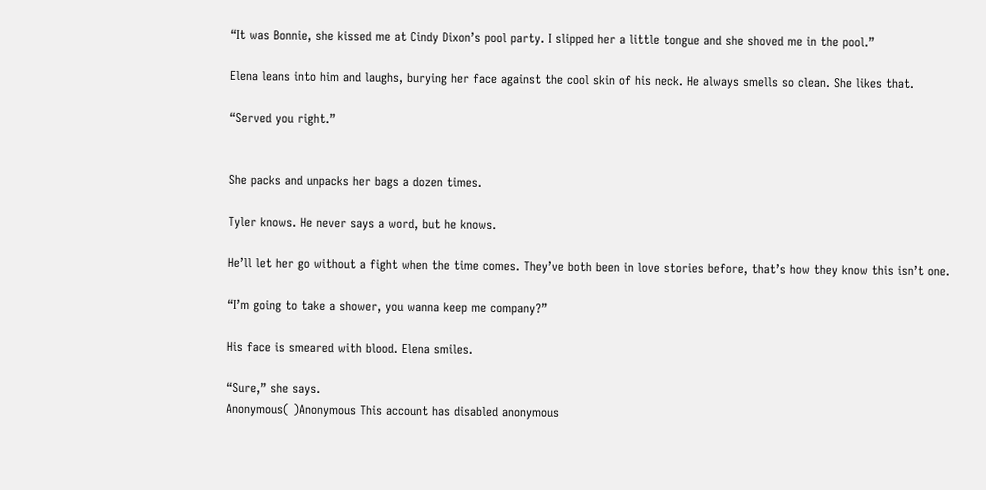“It was Bonnie, she kissed me at Cindy Dixon’s pool party. I slipped her a little tongue and she shoved me in the pool.”

Elena leans into him and laughs, burying her face against the cool skin of his neck. He always smells so clean. She likes that.

“Served you right.”


She packs and unpacks her bags a dozen times.

Tyler knows. He never says a word, but he knows.

He’ll let her go without a fight when the time comes. They’ve both been in love stories before, that’s how they know this isn’t one.

“I’m going to take a shower, you wanna keep me company?”

His face is smeared with blood. Elena smiles.

“Sure,” she says.
Anonymous( )Anonymous This account has disabled anonymous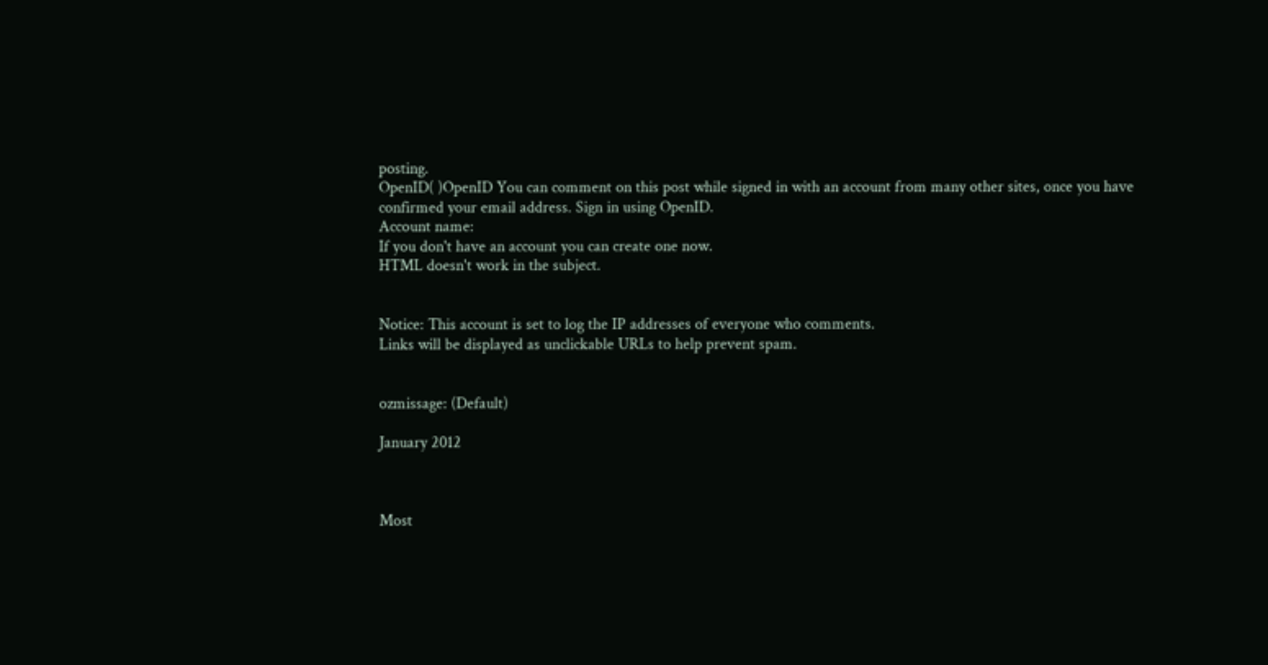posting.
OpenID( )OpenID You can comment on this post while signed in with an account from many other sites, once you have confirmed your email address. Sign in using OpenID.
Account name:
If you don't have an account you can create one now.
HTML doesn't work in the subject.


Notice: This account is set to log the IP addresses of everyone who comments.
Links will be displayed as unclickable URLs to help prevent spam.


ozmissage: (Default)

January 2012



Most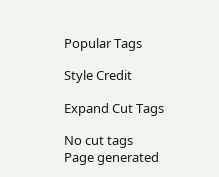Popular Tags

Style Credit

Expand Cut Tags

No cut tags
Page generated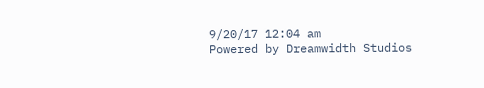9/20/17 12:04 am
Powered by Dreamwidth Studios